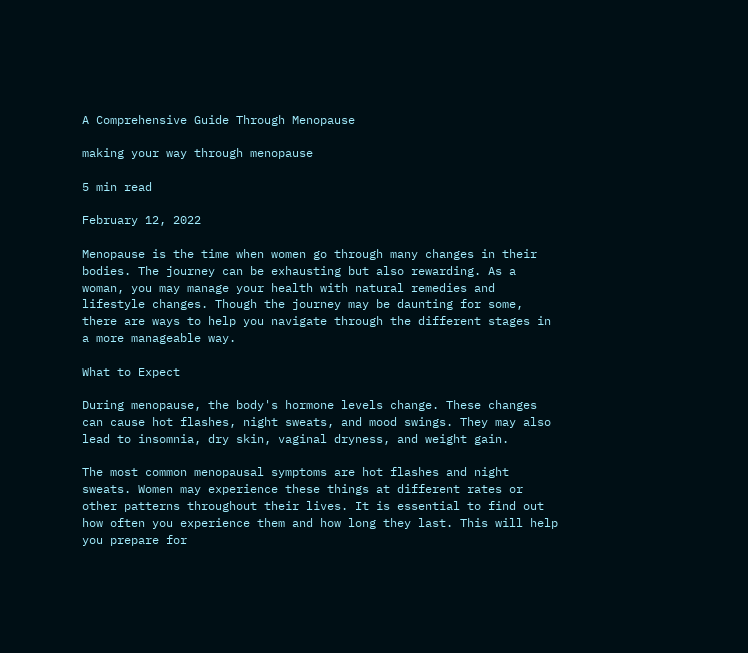A Comprehensive Guide Through Menopause

making your way through menopause

5 min read

February 12, 2022

Menopause is the time when women go through many changes in their bodies. The journey can be exhausting but also rewarding. As a woman, you may manage your health with natural remedies and lifestyle changes. Though the journey may be daunting for some, there are ways to help you navigate through the different stages in a more manageable way.

What to Expect

During menopause, the body's hormone levels change. These changes can cause hot flashes, night sweats, and mood swings. They may also lead to insomnia, dry skin, vaginal dryness, and weight gain.

The most common menopausal symptoms are hot flashes and night sweats. Women may experience these things at different rates or other patterns throughout their lives. It is essential to find out how often you experience them and how long they last. This will help you prepare for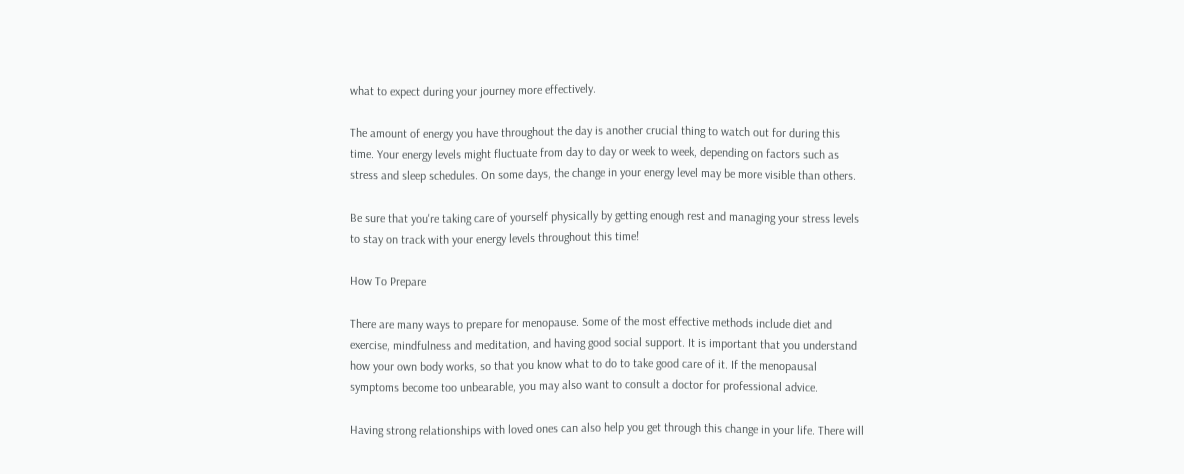what to expect during your journey more effectively.

The amount of energy you have throughout the day is another crucial thing to watch out for during this time. Your energy levels might fluctuate from day to day or week to week, depending on factors such as stress and sleep schedules. On some days, the change in your energy level may be more visible than others.

Be sure that you're taking care of yourself physically by getting enough rest and managing your stress levels to stay on track with your energy levels throughout this time!

How To Prepare

There are many ways to prepare for menopause. Some of the most effective methods include diet and exercise, mindfulness and meditation, and having good social support. It is important that you understand how your own body works, so that you know what to do to take good care of it. If the menopausal symptoms become too unbearable, you may also want to consult a doctor for professional advice.

Having strong relationships with loved ones can also help you get through this change in your life. There will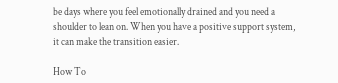be days where you feel emotionally drained and you need a shoulder to lean on. When you have a positive support system, it can make the transition easier.

How To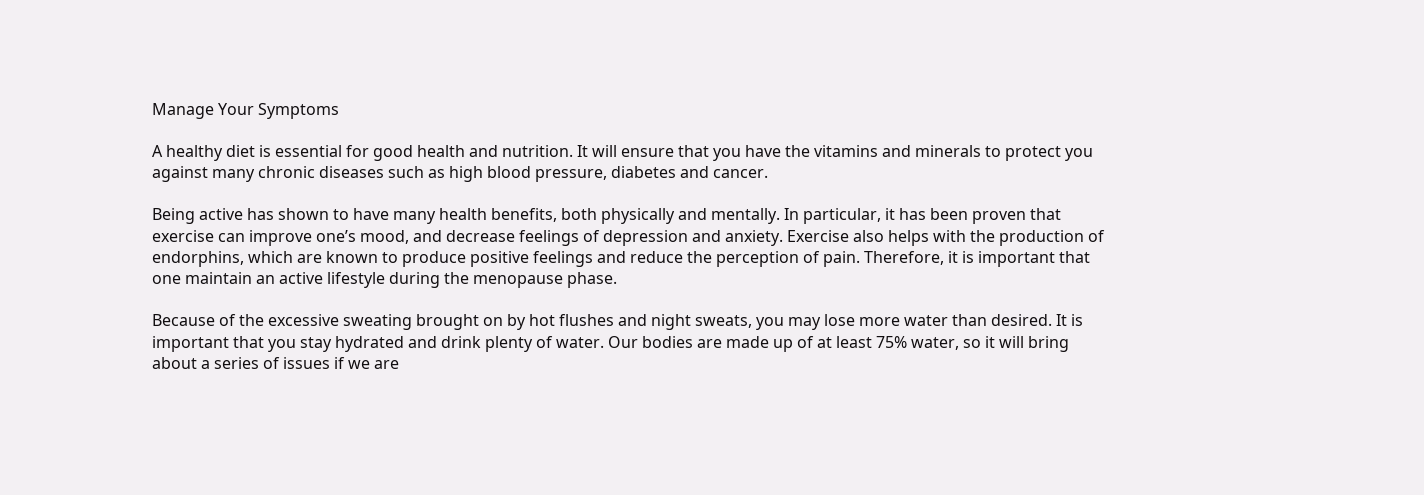Manage Your Symptoms

A healthy diet is essential for good health and nutrition. It will ensure that you have the vitamins and minerals to protect you against many chronic diseases such as high blood pressure, diabetes and cancer.

Being active has shown to have many health benefits, both physically and mentally. In particular, it has been proven that exercise can improve one’s mood, and decrease feelings of depression and anxiety. Exercise also helps with the production of endorphins, which are known to produce positive feelings and reduce the perception of pain. Therefore, it is important that one maintain an active lifestyle during the menopause phase.

Because of the excessive sweating brought on by hot flushes and night sweats, you may lose more water than desired. It is important that you stay hydrated and drink plenty of water. Our bodies are made up of at least 75% water, so it will bring about a series of issues if we are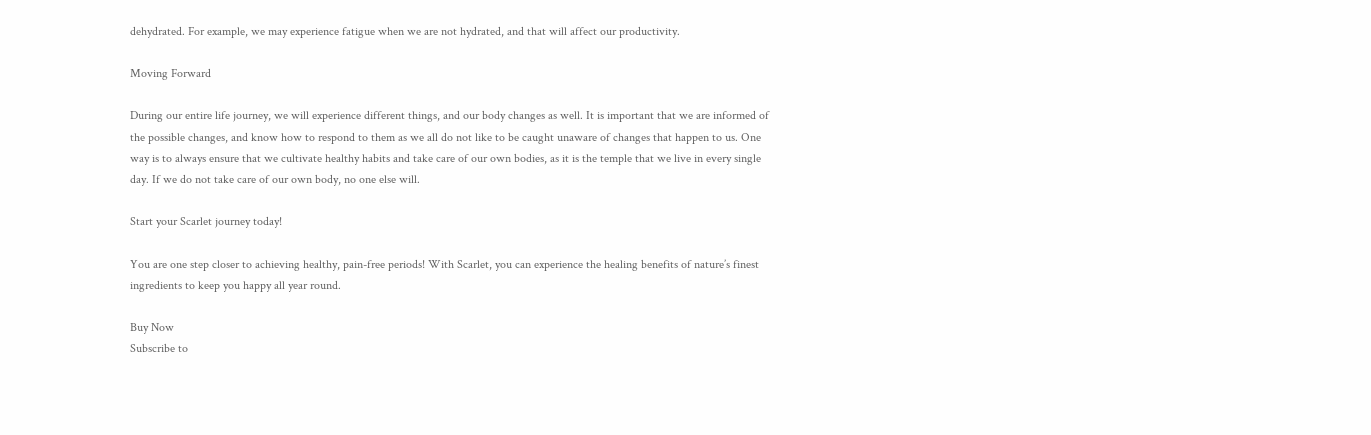dehydrated. For example, we may experience fatigue when we are not hydrated, and that will affect our productivity.

Moving Forward

During our entire life journey, we will experience different things, and our body changes as well. It is important that we are informed of the possible changes, and know how to respond to them as we all do not like to be caught unaware of changes that happen to us. One way is to always ensure that we cultivate healthy habits and take care of our own bodies, as it is the temple that we live in every single day. If we do not take care of our own body, no one else will.

Start your Scarlet journey today!

You are one step closer to achieving healthy, pain-free periods! With Scarlet, you can experience the healing benefits of nature’s finest ingredients to keep you happy all year round.

Buy Now
Subscribe to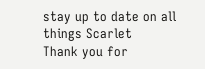stay up to date on all things Scarlet
Thank you for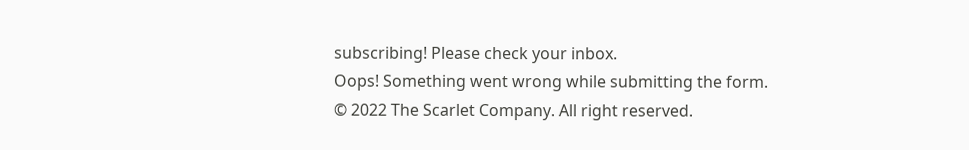subscribing! Please check your inbox.
Oops! Something went wrong while submitting the form.
© 2022 The Scarlet Company. All right reserved.